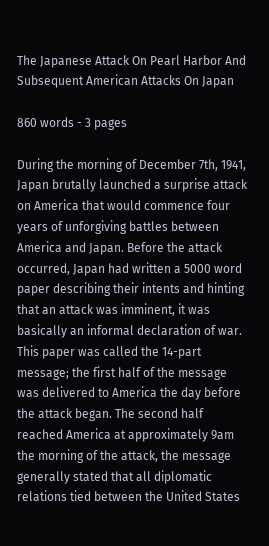The Japanese Attack On Pearl Harbor And Subsequent American Attacks On Japan

860 words - 3 pages

During the morning of December 7th, 1941, Japan brutally launched a surprise attack on America that would commence four years of unforgiving battles between America and Japan. Before the attack occurred, Japan had written a 5000 word paper describing their intents and hinting that an attack was imminent, it was basically an informal declaration of war. This paper was called the 14-part message; the first half of the message was delivered to America the day before the attack began. The second half reached America at approximately 9am the morning of the attack, the message generally stated that all diplomatic relations tied between the United States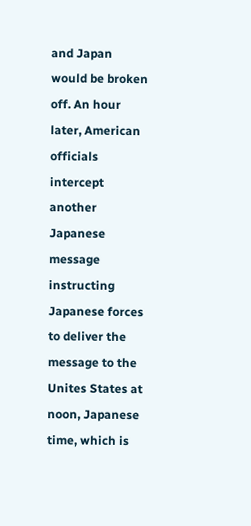and Japan would be broken off. An hour later, American officials intercept another Japanese message instructing Japanese forces to deliver the message to the Unites States at noon, Japanese time, which is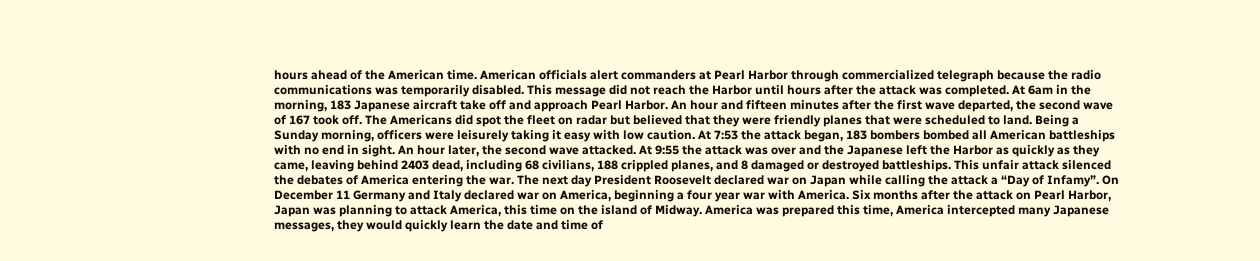hours ahead of the American time. American officials alert commanders at Pearl Harbor through commercialized telegraph because the radio communications was temporarily disabled. This message did not reach the Harbor until hours after the attack was completed. At 6am in the morning, 183 Japanese aircraft take off and approach Pearl Harbor. An hour and fifteen minutes after the first wave departed, the second wave of 167 took off. The Americans did spot the fleet on radar but believed that they were friendly planes that were scheduled to land. Being a Sunday morning, officers were leisurely taking it easy with low caution. At 7:53 the attack began, 183 bombers bombed all American battleships with no end in sight. An hour later, the second wave attacked. At 9:55 the attack was over and the Japanese left the Harbor as quickly as they came, leaving behind 2403 dead, including 68 civilians, 188 crippled planes, and 8 damaged or destroyed battleships. This unfair attack silenced the debates of America entering the war. The next day President Roosevelt declared war on Japan while calling the attack a “Day of Infamy”. On December 11 Germany and Italy declared war on America, beginning a four year war with America. Six months after the attack on Pearl Harbor, Japan was planning to attack America, this time on the island of Midway. America was prepared this time, America intercepted many Japanese messages, they would quickly learn the date and time of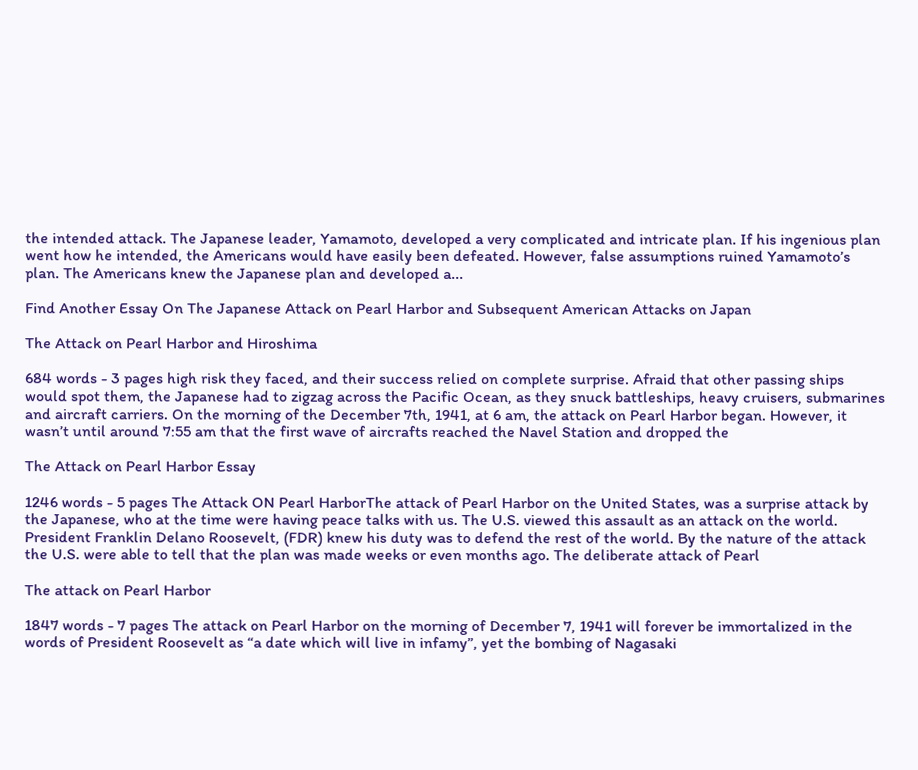the intended attack. The Japanese leader, Yamamoto, developed a very complicated and intricate plan. If his ingenious plan went how he intended, the Americans would have easily been defeated. However, false assumptions ruined Yamamoto’s plan. The Americans knew the Japanese plan and developed a...

Find Another Essay On The Japanese Attack on Pearl Harbor and Subsequent American Attacks on Japan

The Attack on Pearl Harbor and Hiroshima

684 words - 3 pages high risk they faced, and their success relied on complete surprise. Afraid that other passing ships would spot them, the Japanese had to zigzag across the Pacific Ocean, as they snuck battleships, heavy cruisers, submarines and aircraft carriers. On the morning of the December 7th, 1941, at 6 am, the attack on Pearl Harbor began. However, it wasn’t until around 7:55 am that the first wave of aircrafts reached the Navel Station and dropped the

The Attack on Pearl Harbor Essay

1246 words - 5 pages The Attack ON Pearl HarborThe attack of Pearl Harbor on the United States, was a surprise attack by the Japanese, who at the time were having peace talks with us. The U.S. viewed this assault as an attack on the world. President Franklin Delano Roosevelt, (FDR) knew his duty was to defend the rest of the world. By the nature of the attack the U.S. were able to tell that the plan was made weeks or even months ago. The deliberate attack of Pearl

The attack on Pearl Harbor

1847 words - 7 pages The attack on Pearl Harbor on the morning of December 7, 1941 will forever be immortalized in the words of President Roosevelt as “a date which will live in infamy”, yet the bombing of Nagasaki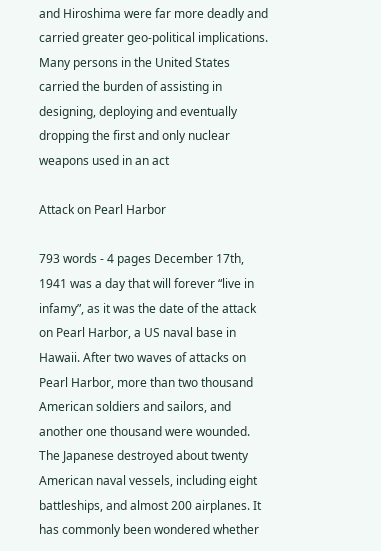and Hiroshima were far more deadly and carried greater geo-political implications. Many persons in the United States carried the burden of assisting in designing, deploying and eventually dropping the first and only nuclear weapons used in an act

Attack on Pearl Harbor

793 words - 4 pages December 17th, 1941 was a day that will forever “live in infamy”, as it was the date of the attack on Pearl Harbor, a US naval base in Hawaii. After two waves of attacks on Pearl Harbor, more than two thousand American soldiers and sailors, and another one thousand were wounded. The Japanese destroyed about twenty American naval vessels, including eight battleships, and almost 200 airplanes. It has commonly been wondered whether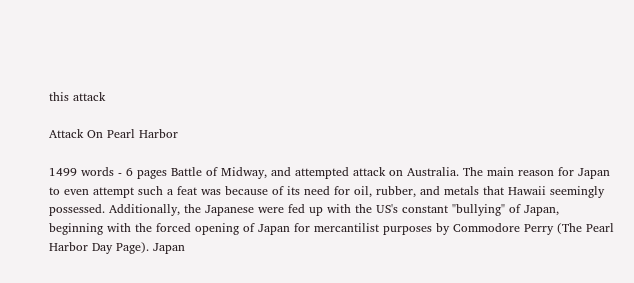this attack

Attack On Pearl Harbor

1499 words - 6 pages Battle of Midway, and attempted attack on Australia. The main reason for Japan to even attempt such a feat was because of its need for oil, rubber, and metals that Hawaii seemingly possessed. Additionally, the Japanese were fed up with the US's constant "bullying" of Japan, beginning with the forced opening of Japan for mercantilist purposes by Commodore Perry (The Pearl Harbor Day Page). Japan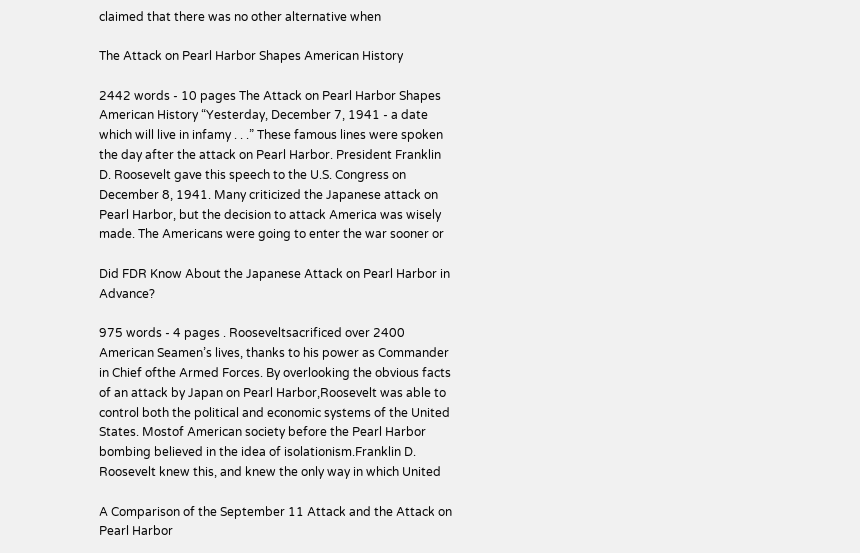claimed that there was no other alternative when

The Attack on Pearl Harbor Shapes American History

2442 words - 10 pages The Attack on Pearl Harbor Shapes American History “Yesterday, December 7, 1941 - a date which will live in infamy . . .” These famous lines were spoken the day after the attack on Pearl Harbor. President Franklin D. Roosevelt gave this speech to the U.S. Congress on December 8, 1941. Many criticized the Japanese attack on Pearl Harbor, but the decision to attack America was wisely made. The Americans were going to enter the war sooner or

Did FDR Know About the Japanese Attack on Pearl Harbor in Advance?

975 words - 4 pages . Rooseveltsacrificed over 2400 American Seamen’s lives, thanks to his power as Commander in Chief ofthe Armed Forces. By overlooking the obvious facts of an attack by Japan on Pearl Harbor,Roosevelt was able to control both the political and economic systems of the United States. Mostof American society before the Pearl Harbor bombing believed in the idea of isolationism.Franklin D. Roosevelt knew this, and knew the only way in which United

A Comparison of the September 11 Attack and the Attack on Pearl Harbor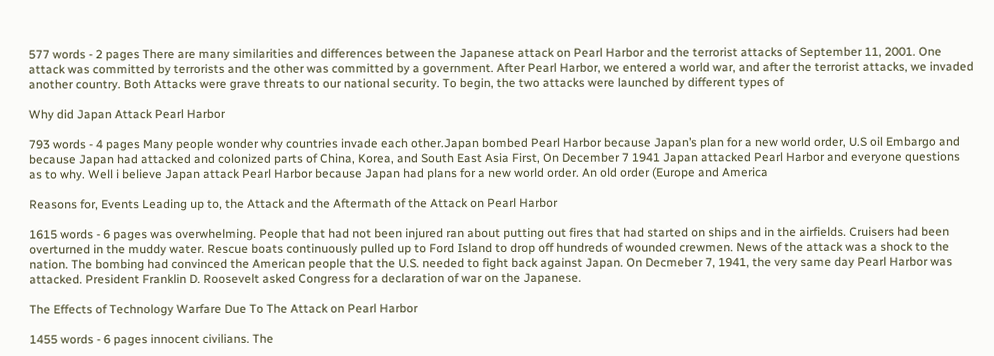577 words - 2 pages There are many similarities and differences between the Japanese attack on Pearl Harbor and the terrorist attacks of September 11, 2001. One attack was committed by terrorists and the other was committed by a government. After Pearl Harbor, we entered a world war, and after the terrorist attacks, we invaded another country. Both Attacks were grave threats to our national security. To begin, the two attacks were launched by different types of

Why did Japan Attack Pearl Harbor

793 words - 4 pages Many people wonder why countries invade each other.Japan bombed Pearl Harbor because Japan’s plan for a new world order, U.S oil Embargo and because Japan had attacked and colonized parts of China, Korea, and South East Asia First, On December 7 1941 Japan attacked Pearl Harbor and everyone questions as to why. Well i believe Japan attack Pearl Harbor because Japan had plans for a new world order. An old order (Europe and America

Reasons for, Events Leading up to, the Attack and the Aftermath of the Attack on Pearl Harbor

1615 words - 6 pages was overwhelming. People that had not been injured ran about putting out fires that had started on ships and in the airfields. Cruisers had been overturned in the muddy water. Rescue boats continuously pulled up to Ford Island to drop off hundreds of wounded crewmen. News of the attack was a shock to the nation. The bombing had convinced the American people that the U.S. needed to fight back against Japan. On Decmeber 7, 1941, the very same day Pearl Harbor was attacked. President Franklin D. Roosevelt asked Congress for a declaration of war on the Japanese.

The Effects of Technology Warfare Due To The Attack on Pearl Harbor

1455 words - 6 pages innocent civilians. The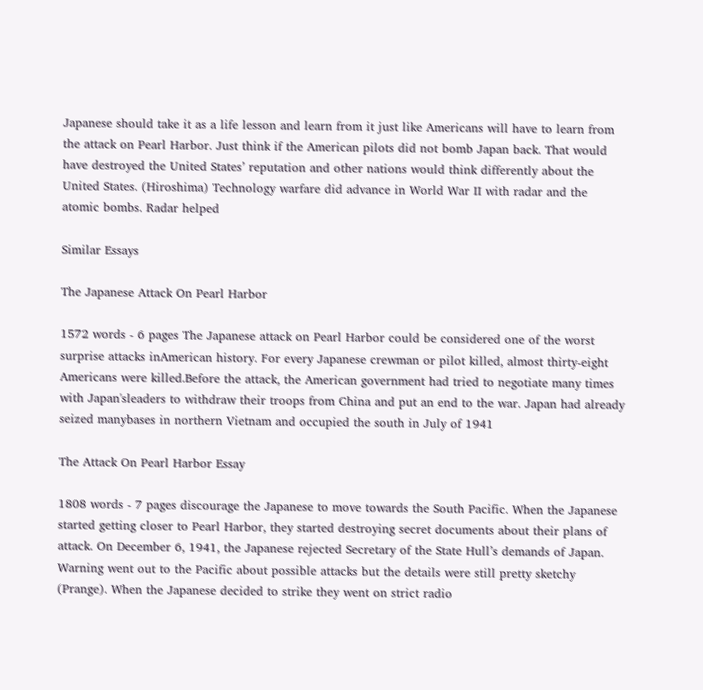Japanese should take it as a life lesson and learn from it just like Americans will have to learn from the attack on Pearl Harbor. Just think if the American pilots did not bomb Japan back. That would have destroyed the United States’ reputation and other nations would think differently about the United States. (Hiroshima) Technology warfare did advance in World War II with radar and the atomic bombs. Radar helped

Similar Essays

The Japanese Attack On Pearl Harbor

1572 words - 6 pages The Japanese attack on Pearl Harbor could be considered one of the worst surprise attacks inAmerican history. For every Japanese crewman or pilot killed, almost thirty-eight Americans were killed.Before the attack, the American government had tried to negotiate many times with Japan'sleaders to withdraw their troops from China and put an end to the war. Japan had already seized manybases in northern Vietnam and occupied the south in July of 1941

The Attack On Pearl Harbor Essay

1808 words - 7 pages discourage the Japanese to move towards the South Pacific. When the Japanese started getting closer to Pearl Harbor, they started destroying secret documents about their plans of attack. On December 6, 1941, the Japanese rejected Secretary of the State Hull’s demands of Japan. Warning went out to the Pacific about possible attacks but the details were still pretty sketchy (Prange). When the Japanese decided to strike they went on strict radio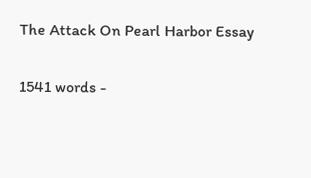The Attack On Pearl Harbor Essay

1541 words -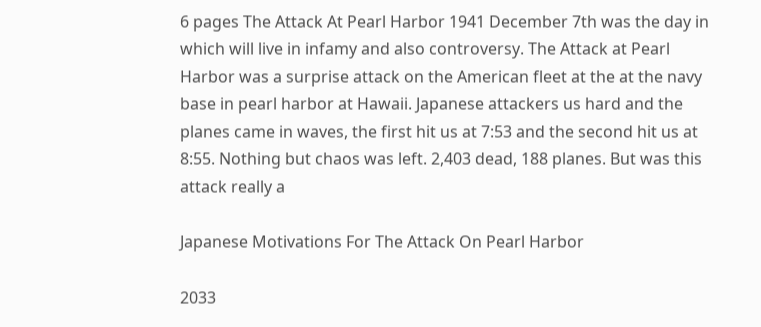6 pages The Attack At Pearl Harbor 1941 December 7th was the day in which will live in infamy and also controversy. The Attack at Pearl Harbor was a surprise attack on the American fleet at the at the navy base in pearl harbor at Hawaii. Japanese attackers us hard and the planes came in waves, the first hit us at 7:53 and the second hit us at 8:55. Nothing but chaos was left. 2,403 dead, 188 planes. But was this attack really a

Japanese Motivations For The Attack On Pearl Harbor

2033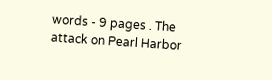words - 9 pages . The attack on Pearl Harbor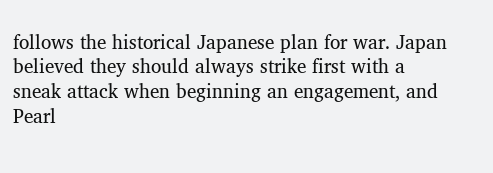follows the historical Japanese plan for war. Japan believed they should always strike first with a sneak attack when beginning an engagement, and Pearl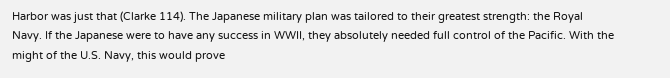Harbor was just that (Clarke 114). The Japanese military plan was tailored to their greatest strength: the Royal Navy. If the Japanese were to have any success in WWII, they absolutely needed full control of the Pacific. With the might of the U.S. Navy, this would prove